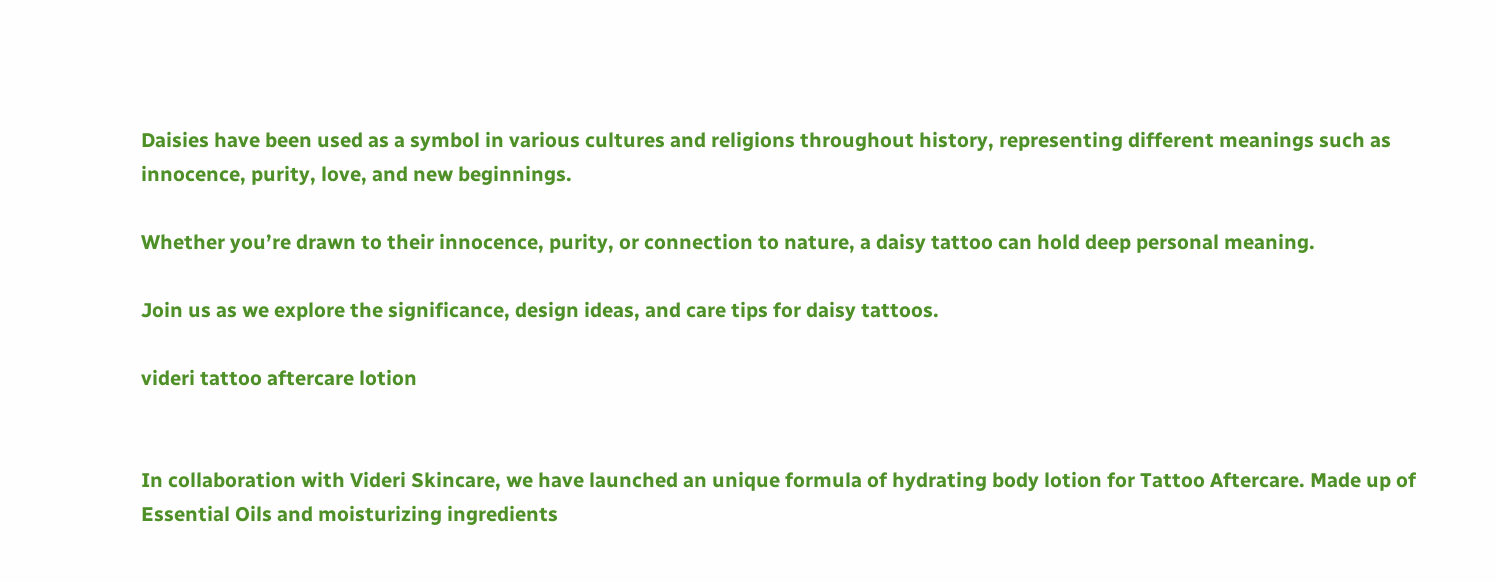Daisies have been used as a symbol in various cultures and religions throughout history, representing different meanings such as innocence, purity, love, and new beginnings.

Whether you’re drawn to their innocence, purity, or connection to nature, a daisy tattoo can hold deep personal meaning.

Join us as we explore the significance, design ideas, and care tips for daisy tattoos.

videri tattoo aftercare lotion


In collaboration with Videri Skincare, we have launched an unique formula of hydrating body lotion for Tattoo Aftercare. Made up of Essential Oils and moisturizing ingredients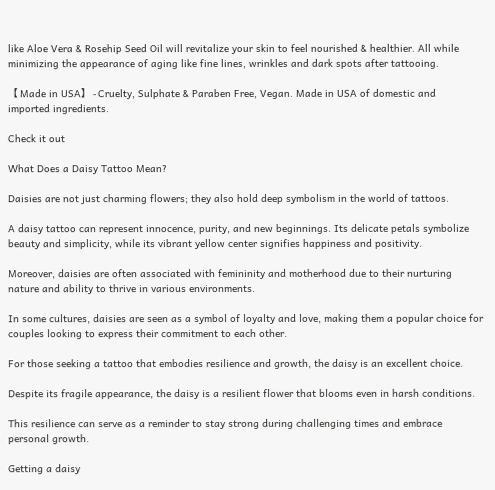like Aloe Vera & Rosehip Seed Oil will revitalize your skin to feel nourished & healthier. All while minimizing the appearance of aging like fine lines, wrinkles and dark spots after tattooing.

【 Made in USA】 - Cruelty, Sulphate & Paraben Free, Vegan. Made in USA of domestic and imported ingredients.

Check it out

What Does a Daisy Tattoo Mean?

Daisies are not just charming flowers; they also hold deep symbolism in the world of tattoos.

A daisy tattoo can represent innocence, purity, and new beginnings. Its delicate petals symbolize beauty and simplicity, while its vibrant yellow center signifies happiness and positivity.

Moreover, daisies are often associated with femininity and motherhood due to their nurturing nature and ability to thrive in various environments.

In some cultures, daisies are seen as a symbol of loyalty and love, making them a popular choice for couples looking to express their commitment to each other.

For those seeking a tattoo that embodies resilience and growth, the daisy is an excellent choice.

Despite its fragile appearance, the daisy is a resilient flower that blooms even in harsh conditions.

This resilience can serve as a reminder to stay strong during challenging times and embrace personal growth.

Getting a daisy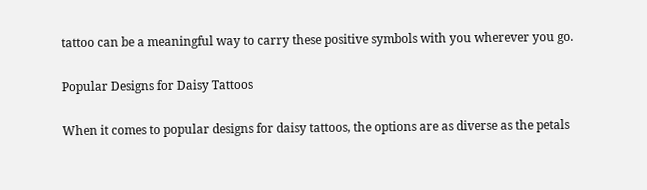tattoo can be a meaningful way to carry these positive symbols with you wherever you go.

Popular Designs for Daisy Tattoos

When it comes to popular designs for daisy tattoos, the options are as diverse as the petals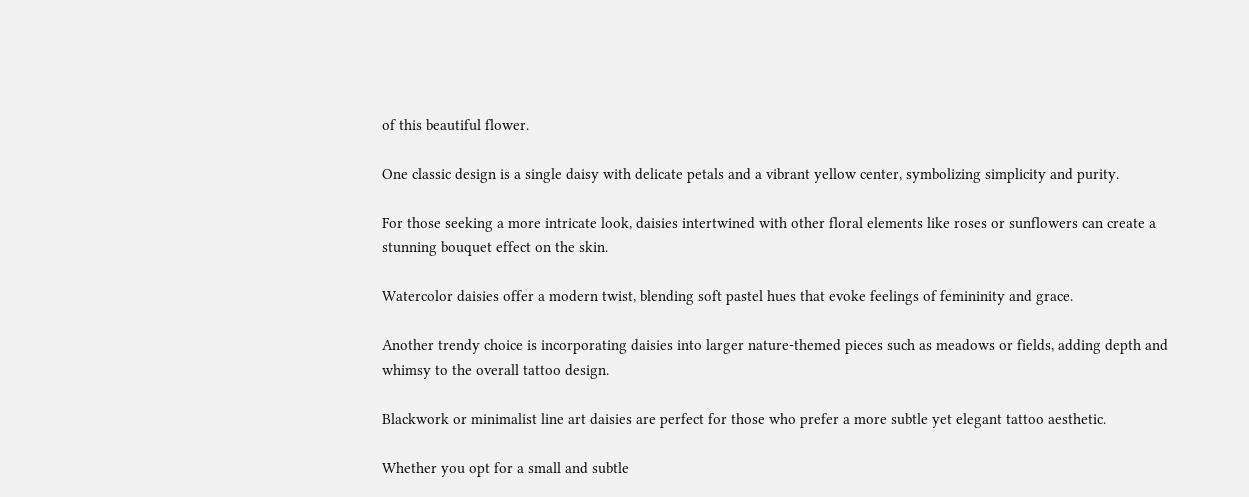of this beautiful flower.

One classic design is a single daisy with delicate petals and a vibrant yellow center, symbolizing simplicity and purity.

For those seeking a more intricate look, daisies intertwined with other floral elements like roses or sunflowers can create a stunning bouquet effect on the skin.

Watercolor daisies offer a modern twist, blending soft pastel hues that evoke feelings of femininity and grace.

Another trendy choice is incorporating daisies into larger nature-themed pieces such as meadows or fields, adding depth and whimsy to the overall tattoo design.

Blackwork or minimalist line art daisies are perfect for those who prefer a more subtle yet elegant tattoo aesthetic.

Whether you opt for a small and subtle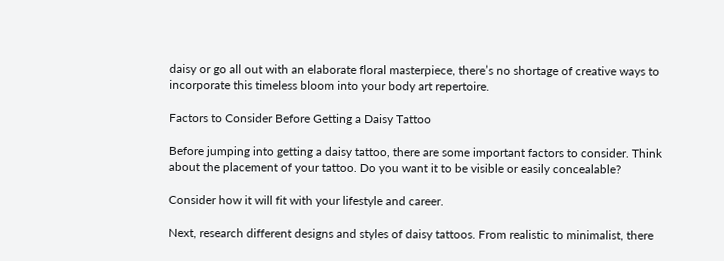daisy or go all out with an elaborate floral masterpiece, there’s no shortage of creative ways to incorporate this timeless bloom into your body art repertoire.

Factors to Consider Before Getting a Daisy Tattoo

Before jumping into getting a daisy tattoo, there are some important factors to consider. Think about the placement of your tattoo. Do you want it to be visible or easily concealable?

Consider how it will fit with your lifestyle and career.

Next, research different designs and styles of daisy tattoos. From realistic to minimalist, there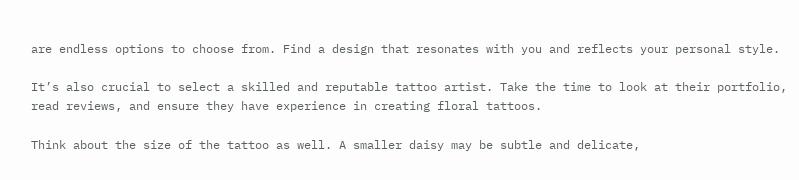are endless options to choose from. Find a design that resonates with you and reflects your personal style.

It’s also crucial to select a skilled and reputable tattoo artist. Take the time to look at their portfolio, read reviews, and ensure they have experience in creating floral tattoos.

Think about the size of the tattoo as well. A smaller daisy may be subtle and delicate,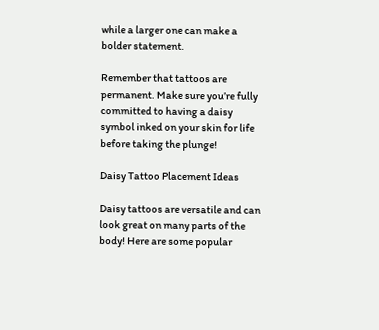while a larger one can make a bolder statement.

Remember that tattoos are permanent. Make sure you’re fully committed to having a daisy symbol inked on your skin for life before taking the plunge!

Daisy Tattoo Placement Ideas

Daisy tattoos are versatile and can look great on many parts of the body! Here are some popular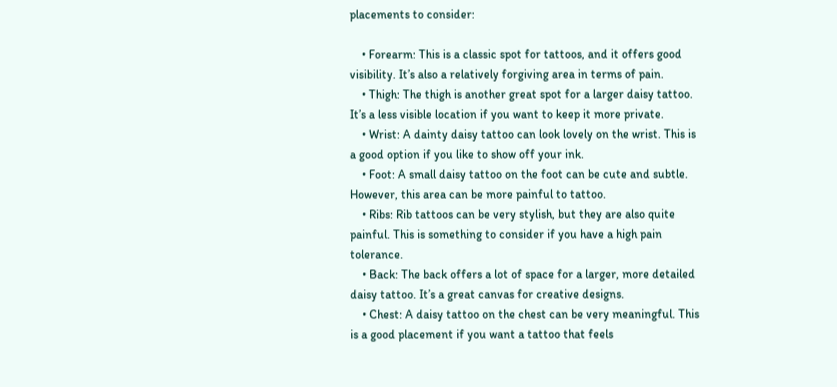placements to consider:

    • Forearm: This is a classic spot for tattoos, and it offers good visibility. It’s also a relatively forgiving area in terms of pain.
    • Thigh: The thigh is another great spot for a larger daisy tattoo. It’s a less visible location if you want to keep it more private.
    • Wrist: A dainty daisy tattoo can look lovely on the wrist. This is a good option if you like to show off your ink.
    • Foot: A small daisy tattoo on the foot can be cute and subtle. However, this area can be more painful to tattoo.
    • Ribs: Rib tattoos can be very stylish, but they are also quite painful. This is something to consider if you have a high pain tolerance.
    • Back: The back offers a lot of space for a larger, more detailed daisy tattoo. It’s a great canvas for creative designs.
    • Chest: A daisy tattoo on the chest can be very meaningful. This is a good placement if you want a tattoo that feels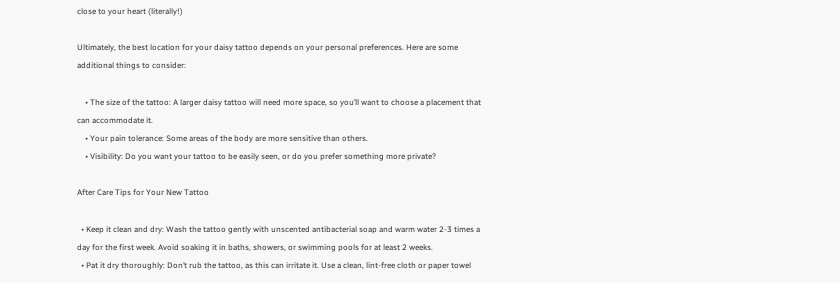close to your heart (literally!)

Ultimately, the best location for your daisy tattoo depends on your personal preferences. Here are some additional things to consider:

    • The size of the tattoo: A larger daisy tattoo will need more space, so you’ll want to choose a placement that can accommodate it.
    • Your pain tolerance: Some areas of the body are more sensitive than others.
    • Visibility: Do you want your tattoo to be easily seen, or do you prefer something more private?

After Care Tips for Your New Tattoo

  • Keep it clean and dry: Wash the tattoo gently with unscented antibacterial soap and warm water 2-3 times a day for the first week. Avoid soaking it in baths, showers, or swimming pools for at least 2 weeks.
  • Pat it dry thoroughly: Don’t rub the tattoo, as this can irritate it. Use a clean, lint-free cloth or paper towel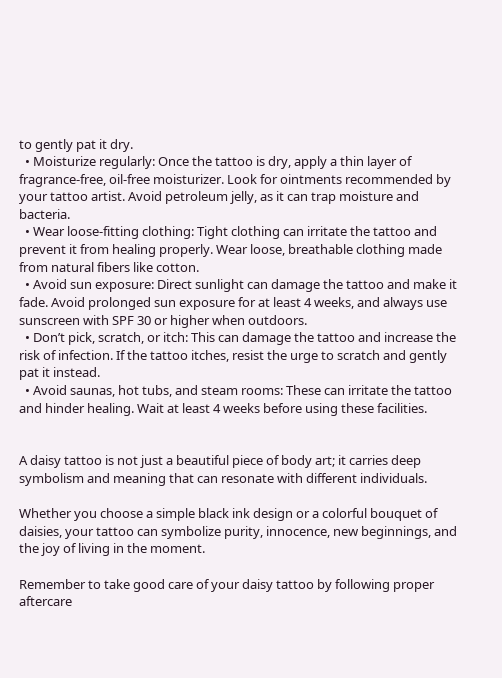to gently pat it dry.
  • Moisturize regularly: Once the tattoo is dry, apply a thin layer of fragrance-free, oil-free moisturizer. Look for ointments recommended by your tattoo artist. Avoid petroleum jelly, as it can trap moisture and bacteria.
  • Wear loose-fitting clothing: Tight clothing can irritate the tattoo and prevent it from healing properly. Wear loose, breathable clothing made from natural fibers like cotton.
  • Avoid sun exposure: Direct sunlight can damage the tattoo and make it fade. Avoid prolonged sun exposure for at least 4 weeks, and always use sunscreen with SPF 30 or higher when outdoors.
  • Don’t pick, scratch, or itch: This can damage the tattoo and increase the risk of infection. If the tattoo itches, resist the urge to scratch and gently pat it instead.
  • Avoid saunas, hot tubs, and steam rooms: These can irritate the tattoo and hinder healing. Wait at least 4 weeks before using these facilities.


A daisy tattoo is not just a beautiful piece of body art; it carries deep symbolism and meaning that can resonate with different individuals.

Whether you choose a simple black ink design or a colorful bouquet of daisies, your tattoo can symbolize purity, innocence, new beginnings, and the joy of living in the moment.

Remember to take good care of your daisy tattoo by following proper aftercare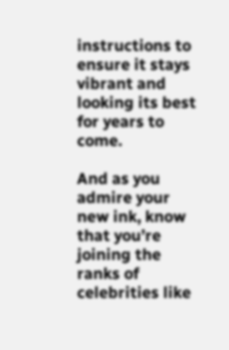instructions to ensure it stays vibrant and looking its best for years to come.

And as you admire your new ink, know that you’re joining the ranks of celebrities like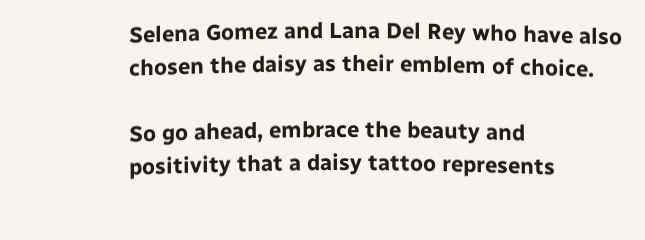Selena Gomez and Lana Del Rey who have also chosen the daisy as their emblem of choice.

So go ahead, embrace the beauty and positivity that a daisy tattoo represents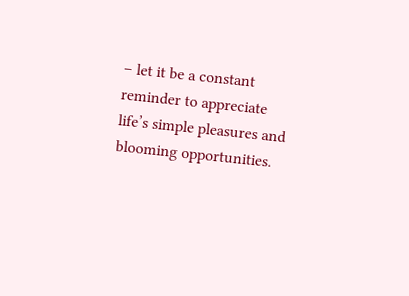– let it be a constant reminder to appreciate life’s simple pleasures and blooming opportunities.